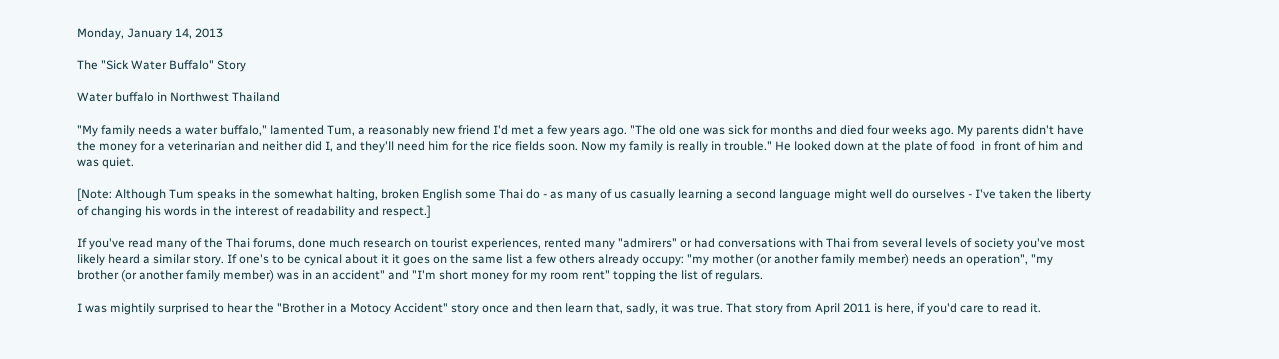Monday, January 14, 2013

The "Sick Water Buffalo" Story

Water buffalo in Northwest Thailand

"My family needs a water buffalo," lamented Tum, a reasonably new friend I'd met a few years ago. "The old one was sick for months and died four weeks ago. My parents didn't have the money for a veterinarian and neither did I, and they'll need him for the rice fields soon. Now my family is really in trouble." He looked down at the plate of food  in front of him and was quiet.

[Note: Although Tum speaks in the somewhat halting, broken English some Thai do - as many of us casually learning a second language might well do ourselves - I've taken the liberty of changing his words in the interest of readability and respect.]

If you've read many of the Thai forums, done much research on tourist experiences, rented many "admirers" or had conversations with Thai from several levels of society you've most likely heard a similar story. If one's to be cynical about it it goes on the same list a few others already occupy: "my mother (or another family member) needs an operation", "my brother (or another family member) was in an accident" and "I'm short money for my room rent" topping the list of regulars.

I was mightily surprised to hear the "Brother in a Motocy Accident" story once and then learn that, sadly, it was true. That story from April 2011 is here, if you'd care to read it.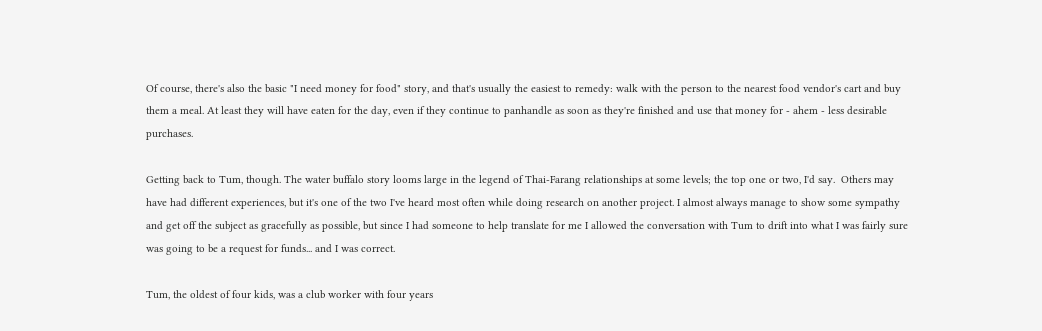Of course, there's also the basic "I need money for food" story, and that's usually the easiest to remedy: walk with the person to the nearest food vendor's cart and buy them a meal. At least they will have eaten for the day, even if they continue to panhandle as soon as they're finished and use that money for - ahem - less desirable purchases.

Getting back to Tum, though. The water buffalo story looms large in the legend of Thai-Farang relationships at some levels; the top one or two, I'd say.  Others may have had different experiences, but it's one of the two I've heard most often while doing research on another project. I almost always manage to show some sympathy and get off the subject as gracefully as possible, but since I had someone to help translate for me I allowed the conversation with Tum to drift into what I was fairly sure was going to be a request for funds... and I was correct.

Tum, the oldest of four kids, was a club worker with four years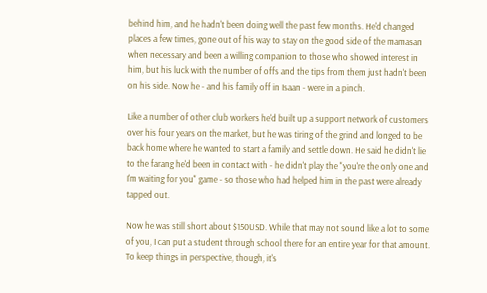behind him, and he hadn't been doing well the past few months. He'd changed places a few times, gone out of his way to stay on the good side of the mamasan when necessary and been a willing companion to those who showed interest in him, but his luck with the number of offs and the tips from them just hadn't been on his side. Now he - and his family off in Isaan - were in a pinch.

Like a number of other club workers he'd built up a support network of customers over his four years on the market, but he was tiring of the grind and longed to be back home where he wanted to start a family and settle down. He said he didn't lie to the farang he'd been in contact with - he didn't play the "you're the only one and I'm waiting for you" game - so those who had helped him in the past were already tapped out.

Now he was still short about $150USD. While that may not sound like a lot to some of you, I can put a student through school there for an entire year for that amount. To keep things in perspective, though, it's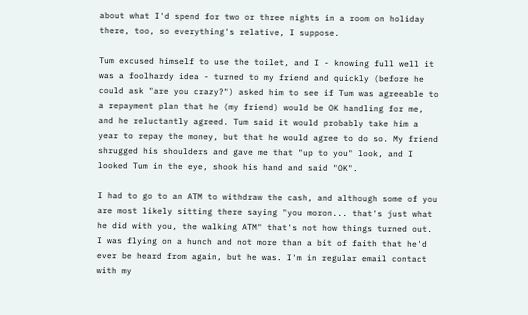about what I'd spend for two or three nights in a room on holiday there, too, so everything's relative, I suppose.

Tum excused himself to use the toilet, and I - knowing full well it was a foolhardy idea - turned to my friend and quickly (before he could ask "are you crazy?") asked him to see if Tum was agreeable to a repayment plan that he (my friend) would be OK handling for me, and he reluctantly agreed. Tum said it would probably take him a year to repay the money, but that he would agree to do so. My friend shrugged his shoulders and gave me that "up to you" look, and I looked Tum in the eye, shook his hand and said "OK".

I had to go to an ATM to withdraw the cash, and although some of you are most likely sitting there saying "you moron... that's just what he did with you, the walking ATM" that's not how things turned out.  I was flying on a hunch and not more than a bit of faith that he'd ever be heard from again, but he was. I'm in regular email contact with my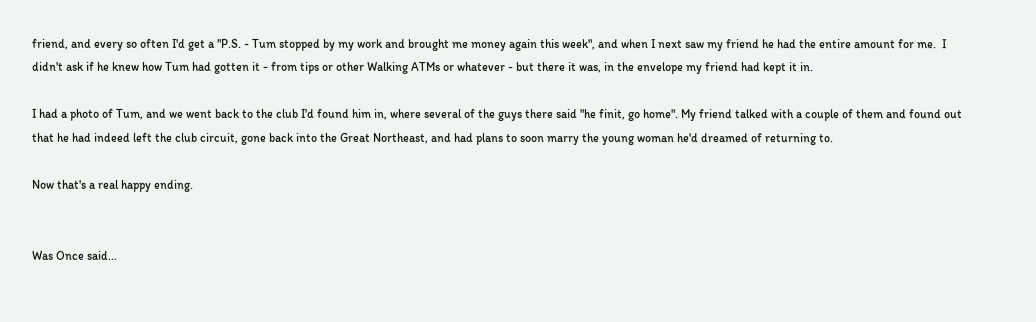friend, and every so often I'd get a "P.S. - Tum stopped by my work and brought me money again this week", and when I next saw my friend he had the entire amount for me.  I didn't ask if he knew how Tum had gotten it - from tips or other Walking ATMs or whatever - but there it was, in the envelope my friend had kept it in.

I had a photo of Tum, and we went back to the club I'd found him in, where several of the guys there said "he finit, go home". My friend talked with a couple of them and found out that he had indeed left the club circuit, gone back into the Great Northeast, and had plans to soon marry the young woman he'd dreamed of returning to.

Now that's a real happy ending.


Was Once said...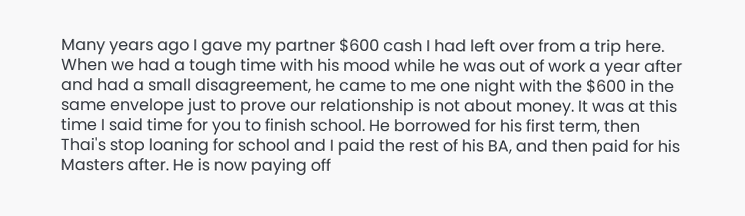Many years ago I gave my partner $600 cash I had left over from a trip here. When we had a tough time with his mood while he was out of work a year after and had a small disagreement, he came to me one night with the $600 in the same envelope just to prove our relationship is not about money. It was at this time I said time for you to finish school. He borrowed for his first term, then Thai's stop loaning for school and I paid the rest of his BA, and then paid for his Masters after. He is now paying off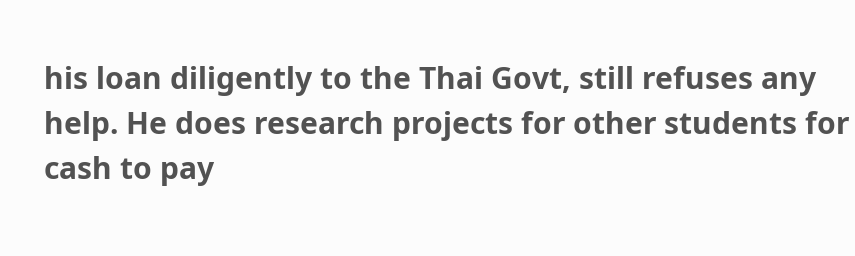his loan diligently to the Thai Govt, still refuses any help. He does research projects for other students for cash to pay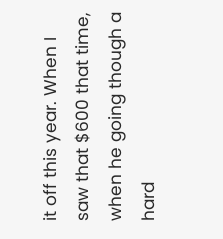it off this year. When I saw that $600 that time, when he going though a hard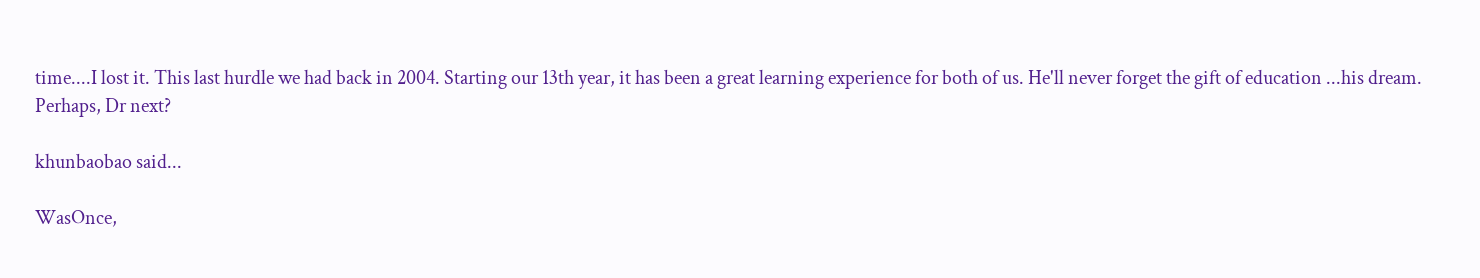time....I lost it. This last hurdle we had back in 2004. Starting our 13th year, it has been a great learning experience for both of us. He'll never forget the gift of education ...his dream. Perhaps, Dr next?

khunbaobao said...

WasOnce,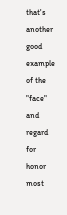that's another good example of the "face" and regard for honor most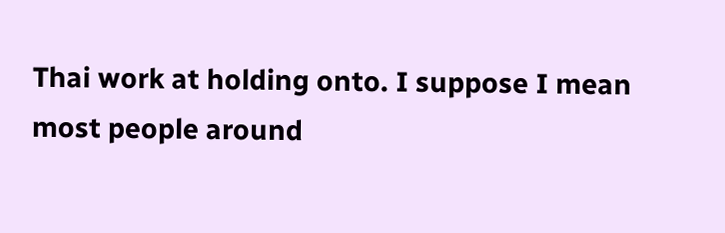Thai work at holding onto. I suppose I mean most people around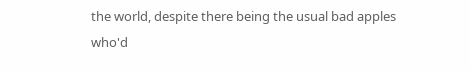the world, despite there being the usual bad apples who'd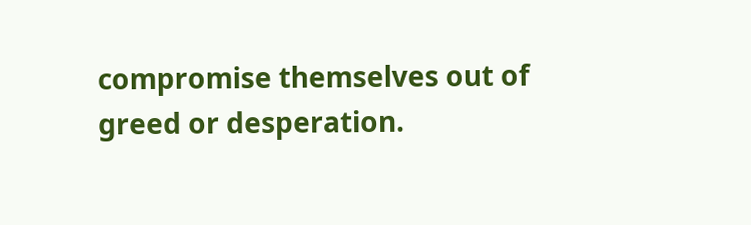compromise themselves out of greed or desperation.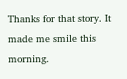Thanks for that story. It made me smile this morning.